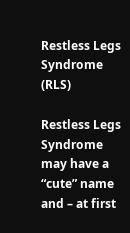Restless Legs Syndrome (RLS)

Restless Legs Syndrome may have a “cute” name and – at first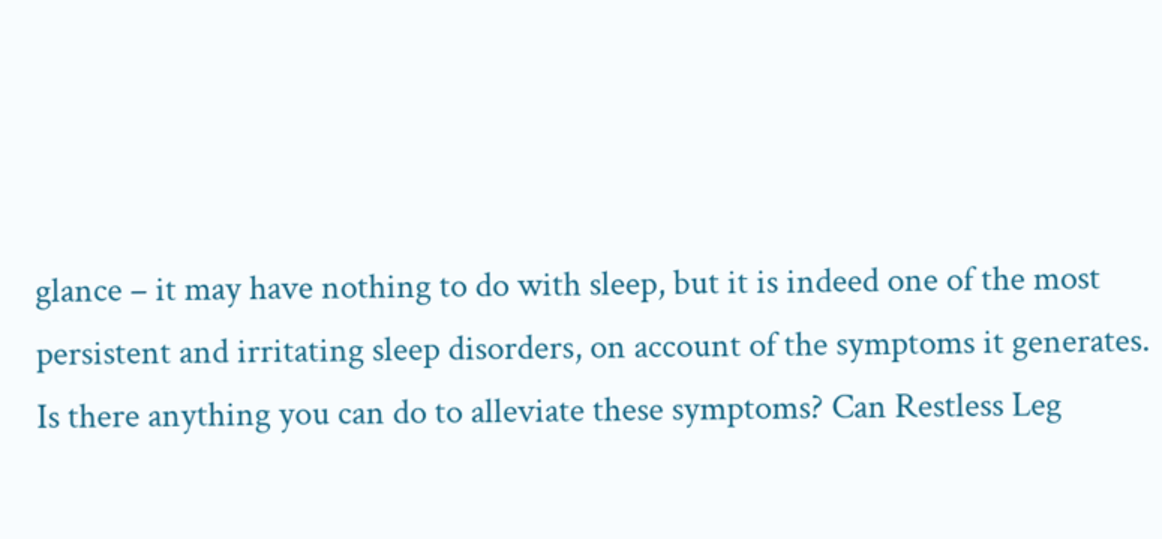glance – it may have nothing to do with sleep, but it is indeed one of the most persistent and irritating sleep disorders, on account of the symptoms it generates. Is there anything you can do to alleviate these symptoms? Can Restless Leg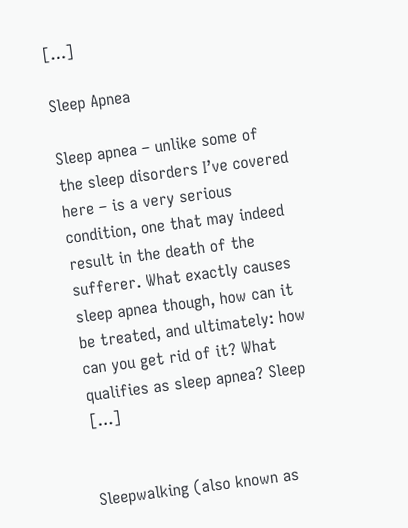[…]

Sleep Apnea

Sleep apnea – unlike some of the sleep disorders I’ve covered here – is a very serious condition, one that may indeed result in the death of the sufferer. What exactly causes sleep apnea though, how can it be treated, and ultimately: how can you get rid of it? What qualifies as sleep apnea? Sleep […]


Sleepwalking (also known as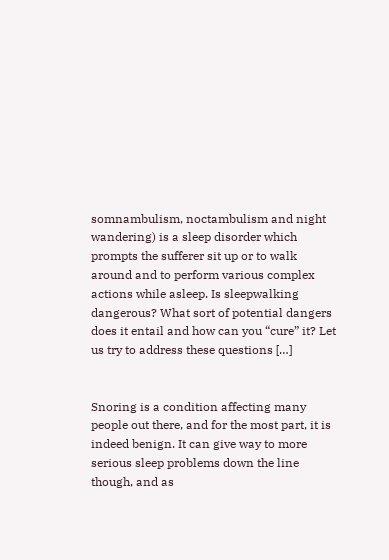somnambulism, noctambulism and night wandering) is a sleep disorder which prompts the sufferer sit up or to walk around and to perform various complex actions while asleep. Is sleepwalking dangerous? What sort of potential dangers does it entail and how can you “cure” it? Let us try to address these questions […]


Snoring is a condition affecting many people out there, and for the most part, it is indeed benign. It can give way to more serious sleep problems down the line though, and as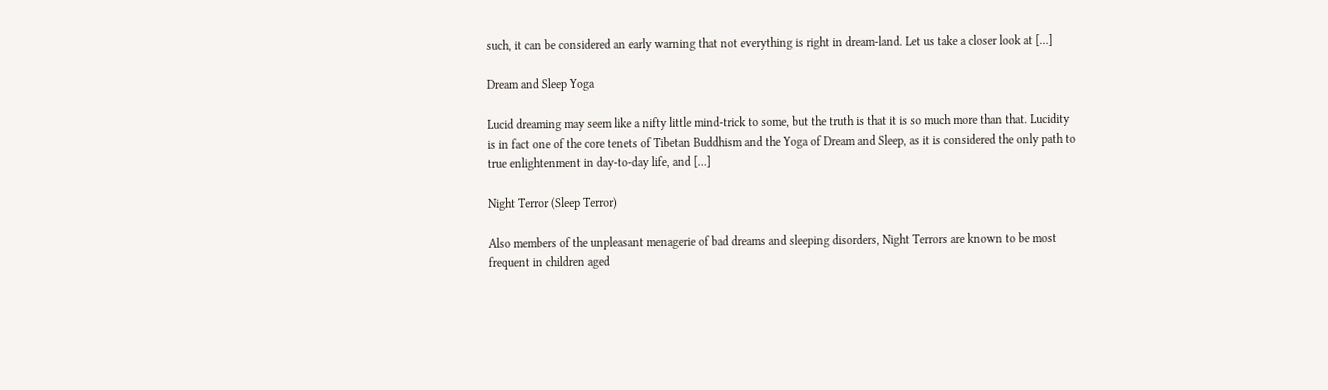such, it can be considered an early warning that not everything is right in dream-land. Let us take a closer look at […]

Dream and Sleep Yoga

Lucid dreaming may seem like a nifty little mind-trick to some, but the truth is that it is so much more than that. Lucidity is in fact one of the core tenets of Tibetan Buddhism and the Yoga of Dream and Sleep, as it is considered the only path to true enlightenment in day-to-day life, and […]

Night Terror (Sleep Terror)

Also members of the unpleasant menagerie of bad dreams and sleeping disorders, Night Terrors are known to be most frequent in children aged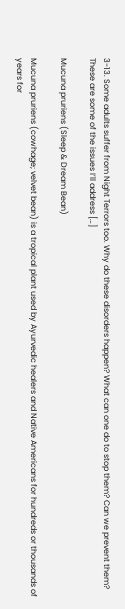3-13. Some adults suffer from Night Terrors too. Why do these disorders happen? What can one do to stop them? Can we prevent them? These are some of the issues I’ll address […]

Mucuna pruriens (Sleep & Dream Bean)

Mucuna pruriens (cowhage; velvet bean) is a tropical plant used by Ayurvedic healers and Native Americans for hundreds or thousands of years for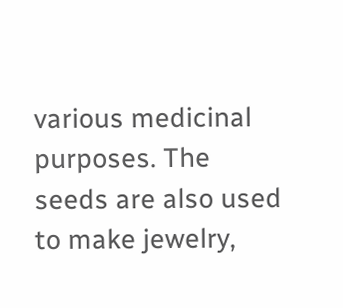various medicinal purposes. The seeds are also used to make jewelry,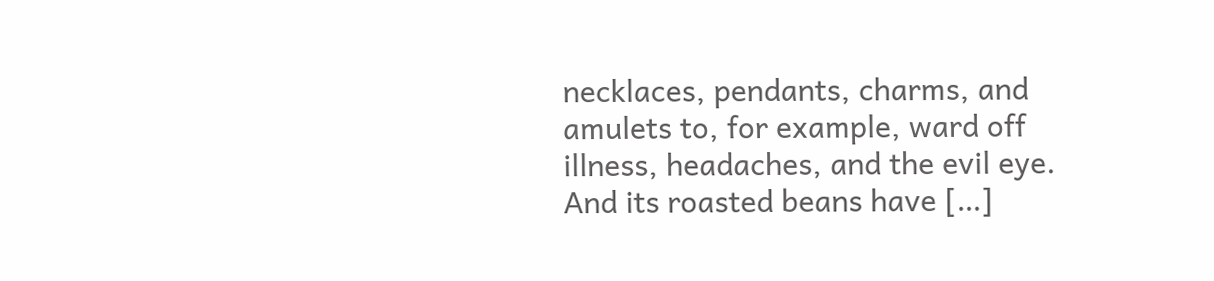necklaces, pendants, charms, and amulets to, for example, ward off illness, headaches, and the evil eye. And its roasted beans have […]